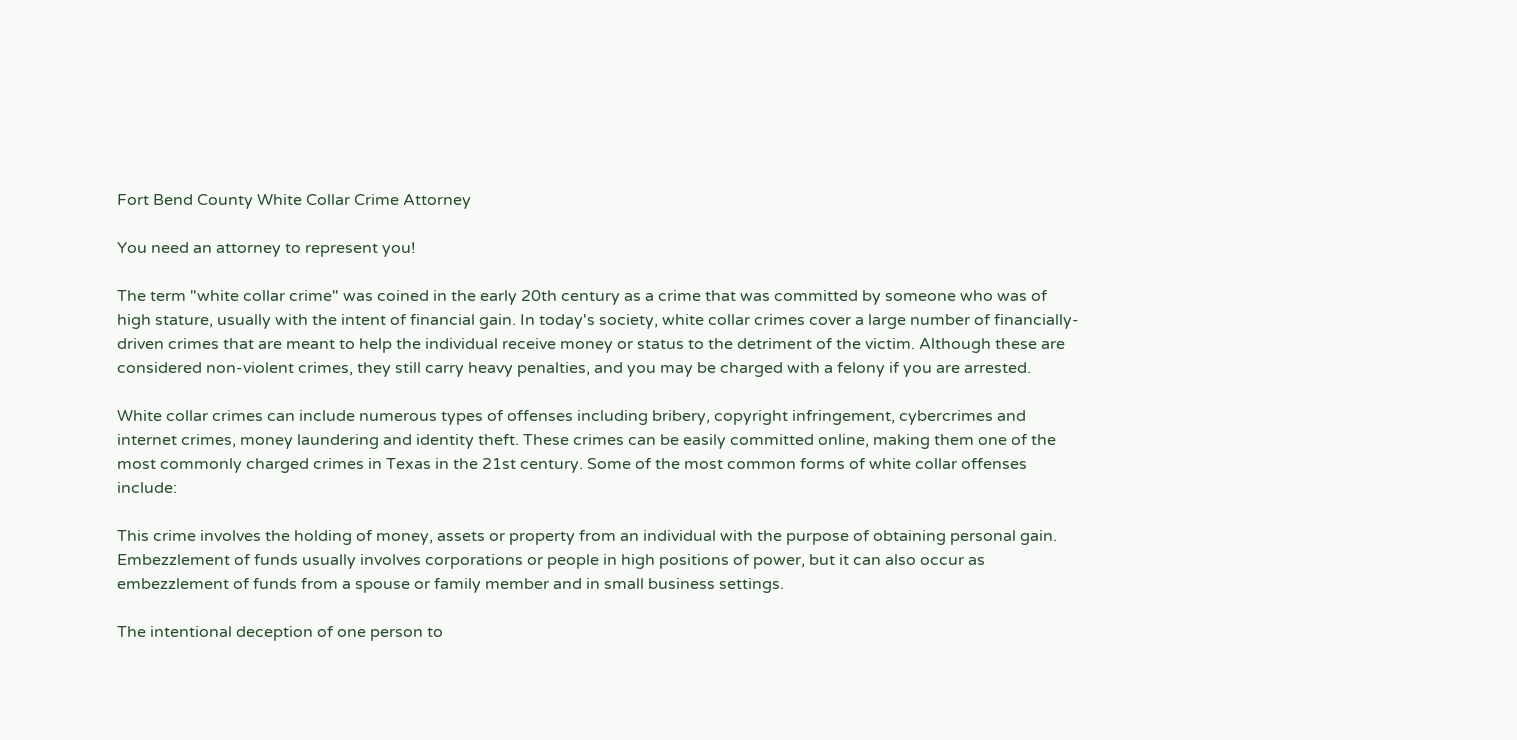Fort Bend County White Collar Crime Attorney

You need an attorney to represent you!

The term "white collar crime" was coined in the early 20th century as a crime that was committed by someone who was of high stature, usually with the intent of financial gain. In today's society, white collar crimes cover a large number of financially-driven crimes that are meant to help the individual receive money or status to the detriment of the victim. Although these are considered non-violent crimes, they still carry heavy penalties, and you may be charged with a felony if you are arrested.

White collar crimes can include numerous types of offenses including bribery, copyright infringement, cybercrimes and internet crimes, money laundering and identity theft. These crimes can be easily committed online, making them one of the most commonly charged crimes in Texas in the 21st century. Some of the most common forms of white collar offenses include:

This crime involves the holding of money, assets or property from an individual with the purpose of obtaining personal gain. Embezzlement of funds usually involves corporations or people in high positions of power, but it can also occur as embezzlement of funds from a spouse or family member and in small business settings.

The intentional deception of one person to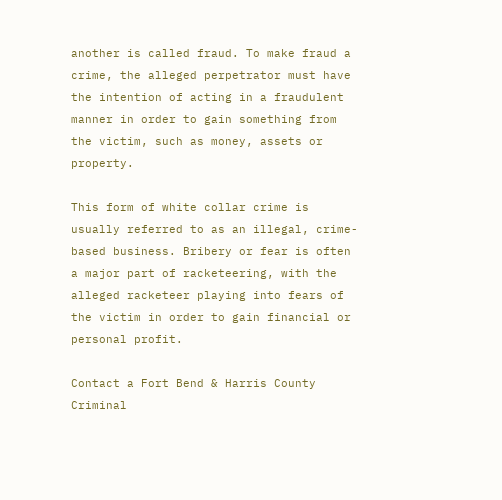another is called fraud. To make fraud a crime, the alleged perpetrator must have the intention of acting in a fraudulent manner in order to gain something from the victim, such as money, assets or property.

This form of white collar crime is usually referred to as an illegal, crime-based business. Bribery or fear is often a major part of racketeering, with the alleged racketeer playing into fears of the victim in order to gain financial or personal profit.

Contact a Fort Bend & Harris County Criminal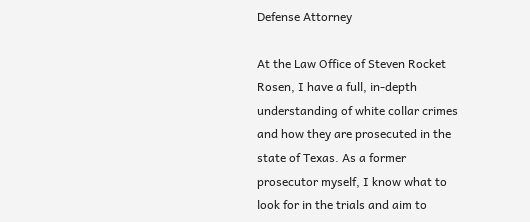Defense Attorney

At the Law Office of Steven Rocket Rosen, I have a full, in-depth understanding of white collar crimes and how they are prosecuted in the state of Texas. As a former prosecutor myself, I know what to look for in the trials and aim to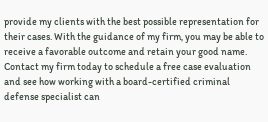provide my clients with the best possible representation for their cases. With the guidance of my firm, you may be able to receive a favorable outcome and retain your good name. Contact my firm today to schedule a free case evaluation and see how working with a board-certified criminal defense specialist can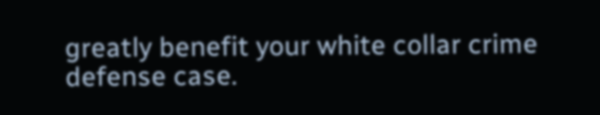greatly benefit your white collar crime defense case.